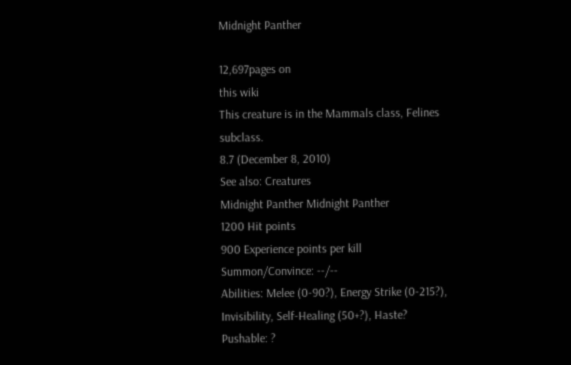Midnight Panther

12,697pages on
this wiki
This creature is in the Mammals class, Felines subclass.
8.7 (December 8, 2010)
See also: Creatures
Midnight Panther Midnight Panther
1200 Hit points
900 Experience points per kill
Summon/Convince: --/--
Abilities: Melee (0-90?), Energy Strike (0-215?), Invisibility, Self-Healing (50+?), Haste?
Pushable: ?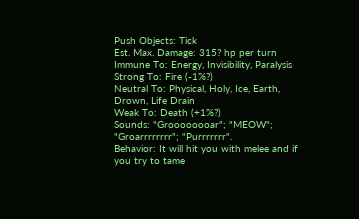Push Objects: Tick
Est. Max. Damage: 315? hp per turn
Immune To: Energy, Invisibility, Paralysis
Strong To: Fire (-1%?)
Neutral To: Physical, Holy, Ice, Earth, Drown, Life Drain
Weak To: Death (+1%?)
Sounds: "Groooooooar"; "MEOW"; "Groarrrrrrrr"; "Purrrrrrr".
Behavior: It will hit you with melee and if you try to tame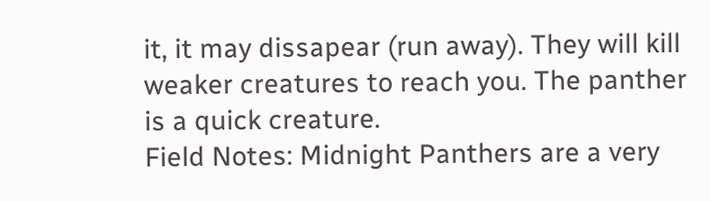it, it may dissapear (run away). They will kill weaker creatures to reach you. The panther is a quick creature.
Field Notes: Midnight Panthers are a very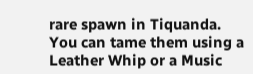rare spawn in Tiquanda. You can tame them using a Leather Whip or a Music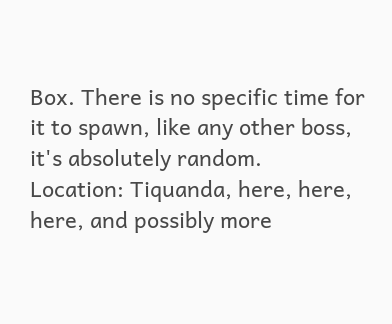Box. There is no specific time for it to spawn, like any other boss, it's absolutely random.
Location: Tiquanda, here, here, here, and possibly more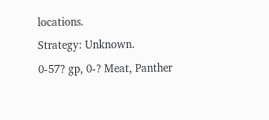locations.
Strategy: Unknown.
0-57? gp, 0-? Meat, Panther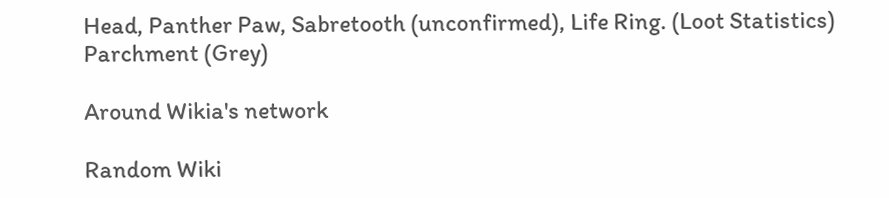Head, Panther Paw, Sabretooth (unconfirmed), Life Ring. (Loot Statistics)
Parchment (Grey)

Around Wikia's network

Random Wiki